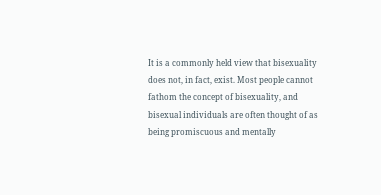It is a commonly held view that bisexuality does not, in fact, exist. Most people cannot fathom the concept of bisexuality, and bisexual individuals are often thought of as being promiscuous and mentally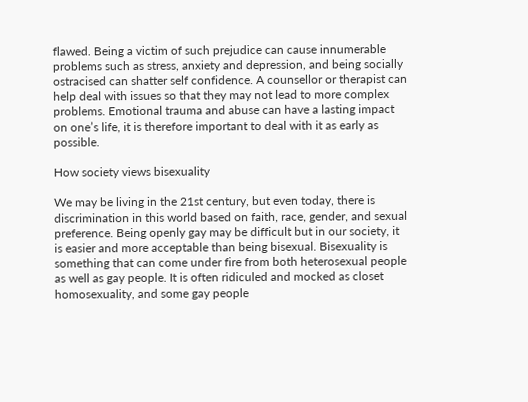flawed. Being a victim of such prejudice can cause innumerable problems such as stress, anxiety and depression, and being socially ostracised can shatter self confidence. A counsellor or therapist can help deal with issues so that they may not lead to more complex problems. Emotional trauma and abuse can have a lasting impact on one’s life, it is therefore important to deal with it as early as possible.

How society views bisexuality

We may be living in the 21st century, but even today, there is discrimination in this world based on faith, race, gender, and sexual preference. Being openly gay may be difficult but in our society, it is easier and more acceptable than being bisexual. Bisexuality is something that can come under fire from both heterosexual people as well as gay people. It is often ridiculed and mocked as closet homosexuality, and some gay people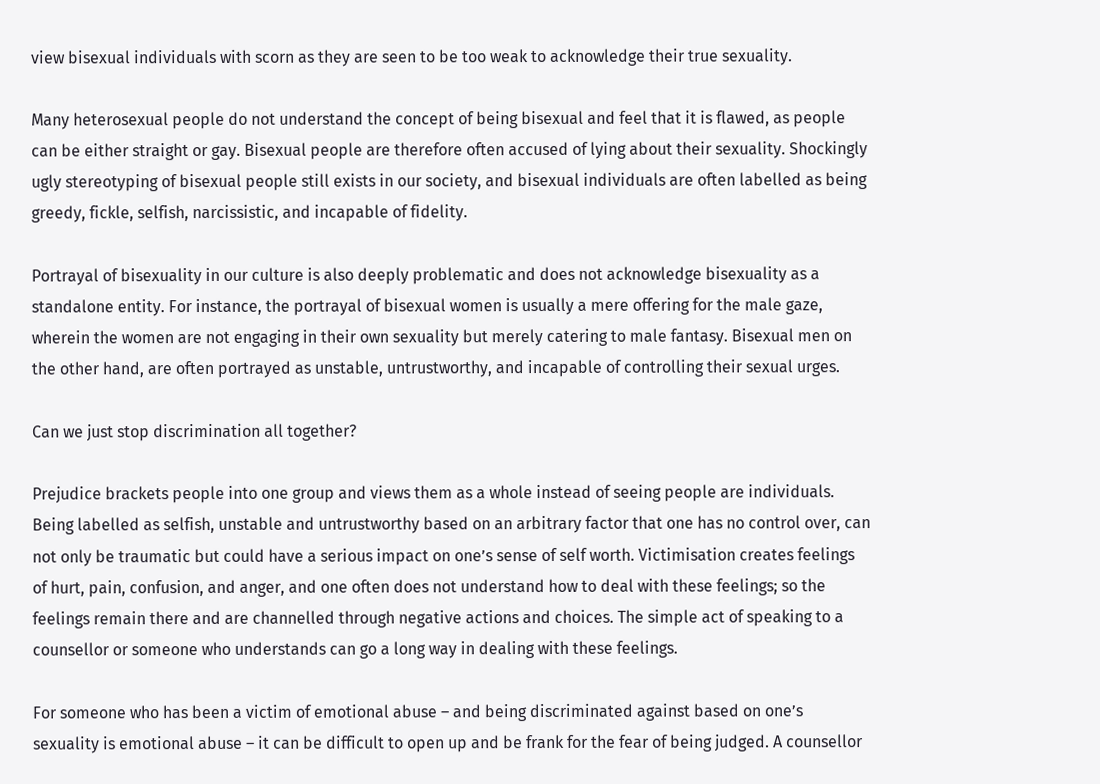view bisexual individuals with scorn as they are seen to be too weak to acknowledge their true sexuality.

Many heterosexual people do not understand the concept of being bisexual and feel that it is flawed, as people can be either straight or gay. Bisexual people are therefore often accused of lying about their sexuality. Shockingly ugly stereotyping of bisexual people still exists in our society, and bisexual individuals are often labelled as being greedy, fickle, selfish, narcissistic, and incapable of fidelity.

Portrayal of bisexuality in our culture is also deeply problematic and does not acknowledge bisexuality as a standalone entity. For instance, the portrayal of bisexual women is usually a mere offering for the male gaze, wherein the women are not engaging in their own sexuality but merely catering to male fantasy. Bisexual men on the other hand, are often portrayed as unstable, untrustworthy, and incapable of controlling their sexual urges.

Can we just stop discrimination all together?

Prejudice brackets people into one group and views them as a whole instead of seeing people are individuals. Being labelled as selfish, unstable and untrustworthy based on an arbitrary factor that one has no control over, can not only be traumatic but could have a serious impact on one’s sense of self worth. Victimisation creates feelings of hurt, pain, confusion, and anger, and one often does not understand how to deal with these feelings; so the feelings remain there and are channelled through negative actions and choices. The simple act of speaking to a counsellor or someone who understands can go a long way in dealing with these feelings.

For someone who has been a victim of emotional abuse – and being discriminated against based on one’s sexuality is emotional abuse – it can be difficult to open up and be frank for the fear of being judged. A counsellor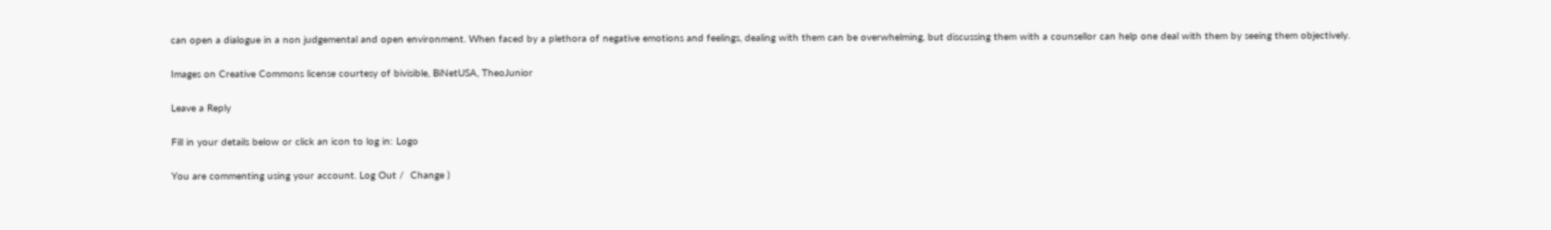can open a dialogue in a non judgemental and open environment. When faced by a plethora of negative emotions and feelings, dealing with them can be overwhelming, but discussing them with a counsellor can help one deal with them by seeing them objectively.

Images on Creative Commons license courtesy of bivisible, BiNetUSA, TheoJunior

Leave a Reply

Fill in your details below or click an icon to log in: Logo

You are commenting using your account. Log Out /  Change )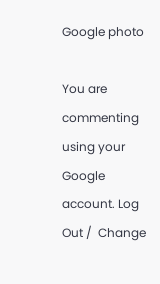Google photo

You are commenting using your Google account. Log Out /  Change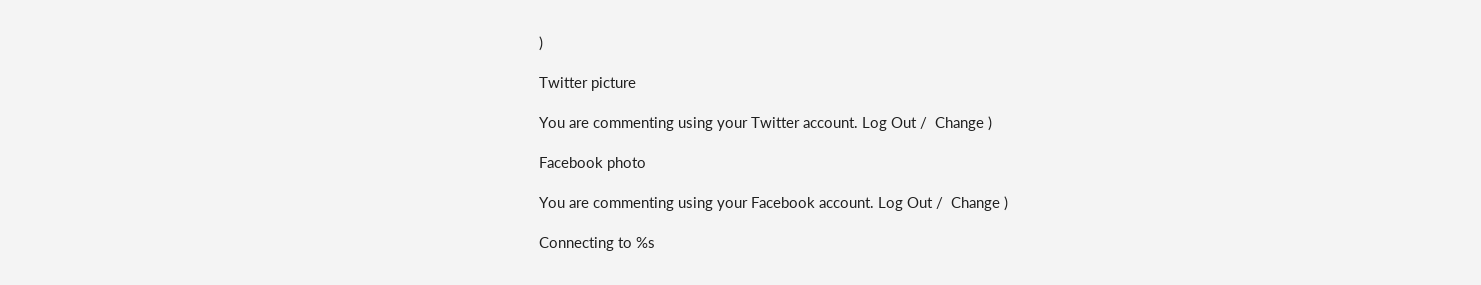)

Twitter picture

You are commenting using your Twitter account. Log Out /  Change )

Facebook photo

You are commenting using your Facebook account. Log Out /  Change )

Connecting to %s